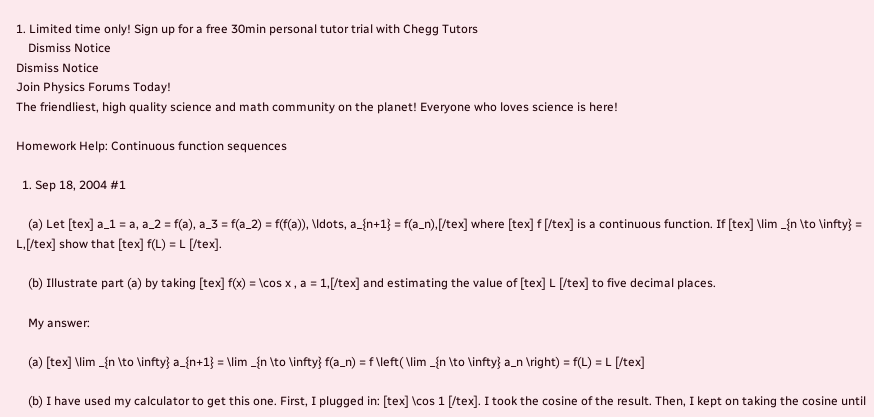1. Limited time only! Sign up for a free 30min personal tutor trial with Chegg Tutors
    Dismiss Notice
Dismiss Notice
Join Physics Forums Today!
The friendliest, high quality science and math community on the planet! Everyone who loves science is here!

Homework Help: Continuous function sequences

  1. Sep 18, 2004 #1

    (a) Let [tex] a_1 = a, a_2 = f(a), a_3 = f(a_2) = f(f(a)), \ldots, a_{n+1} = f(a_n),[/tex] where [tex] f [/tex] is a continuous function. If [tex] \lim _{n \to \infty} = L,[/tex] show that [tex] f(L) = L [/tex].

    (b) Illustrate part (a) by taking [tex] f(x) = \cos x , a = 1,[/tex] and estimating the value of [tex] L [/tex] to five decimal places.

    My answer:

    (a) [tex] \lim _{n \to \infty} a_{n+1} = \lim _{n \to \infty} f(a_n) = f \left( \lim _{n \to \infty} a_n \right) = f(L) = L [/tex]

    (b) I have used my calculator to get this one. First, I plugged in: [tex] \cos 1 [/tex]. I took the cosine of the result. Then, I kept on taking the cosine until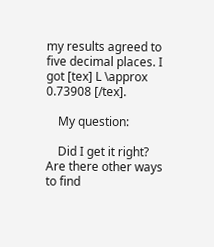my results agreed to five decimal places. I got [tex] L \approx 0.73908 [/tex].

    My question:

    Did I get it right? Are there other ways to find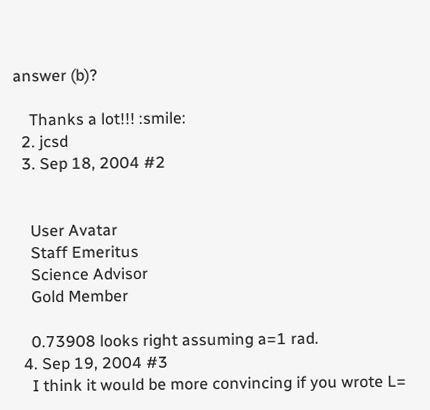answer (b)?

    Thanks a lot!!! :smile:
  2. jcsd
  3. Sep 18, 2004 #2


    User Avatar
    Staff Emeritus
    Science Advisor
    Gold Member

    0.73908 looks right assuming a=1 rad.
  4. Sep 19, 2004 #3
    I think it would be more convincing if you wrote L=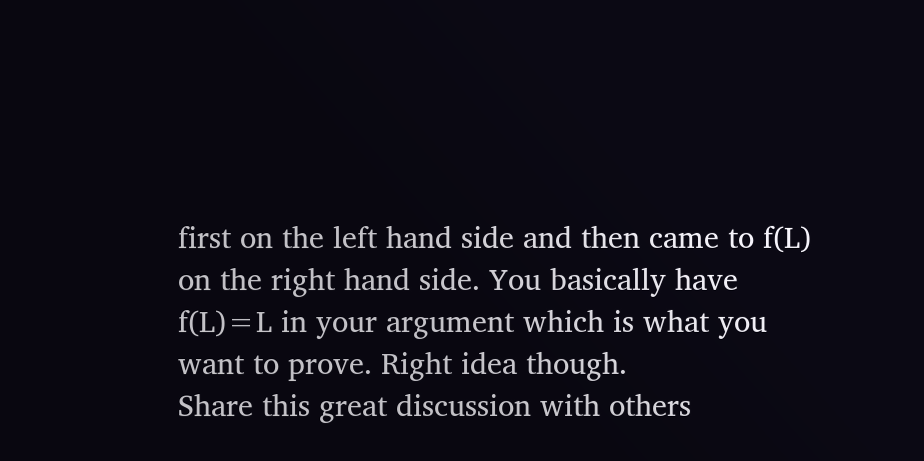first on the left hand side and then came to f(L) on the right hand side. You basically have f(L)=L in your argument which is what you want to prove. Right idea though.
Share this great discussion with others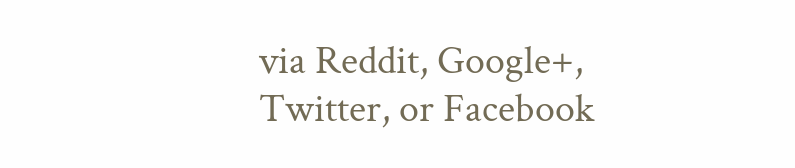via Reddit, Google+, Twitter, or Facebook